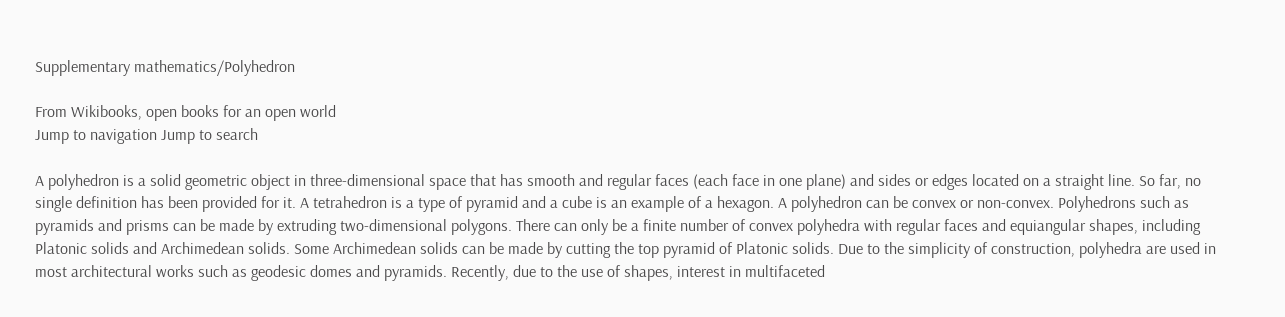Supplementary mathematics/Polyhedron

From Wikibooks, open books for an open world
Jump to navigation Jump to search

A polyhedron is a solid geometric object in three-dimensional space that has smooth and regular faces (each face in one plane) and sides or edges located on a straight line. So far, no single definition has been provided for it. A tetrahedron is a type of pyramid and a cube is an example of a hexagon. A polyhedron can be convex or non-convex. Polyhedrons such as pyramids and prisms can be made by extruding two-dimensional polygons. There can only be a finite number of convex polyhedra with regular faces and equiangular shapes, including Platonic solids and Archimedean solids. Some Archimedean solids can be made by cutting the top pyramid of Platonic solids. Due to the simplicity of construction, polyhedra are used in most architectural works such as geodesic domes and pyramids. Recently, due to the use of shapes, interest in multifaceted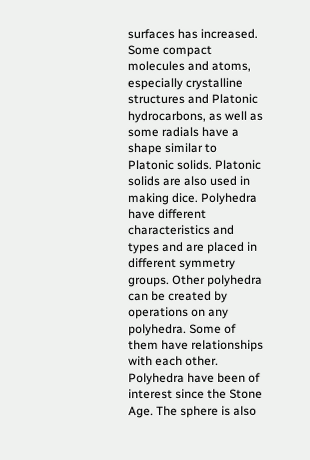surfaces has increased. Some compact molecules and atoms, especially crystalline structures and Platonic hydrocarbons, as well as some radials have a shape similar to Platonic solids. Platonic solids are also used in making dice. Polyhedra have different characteristics and types and are placed in different symmetry groups. Other polyhedra can be created by operations on any polyhedra. Some of them have relationships with each other. Polyhedra have been of interest since the Stone Age. The sphere is also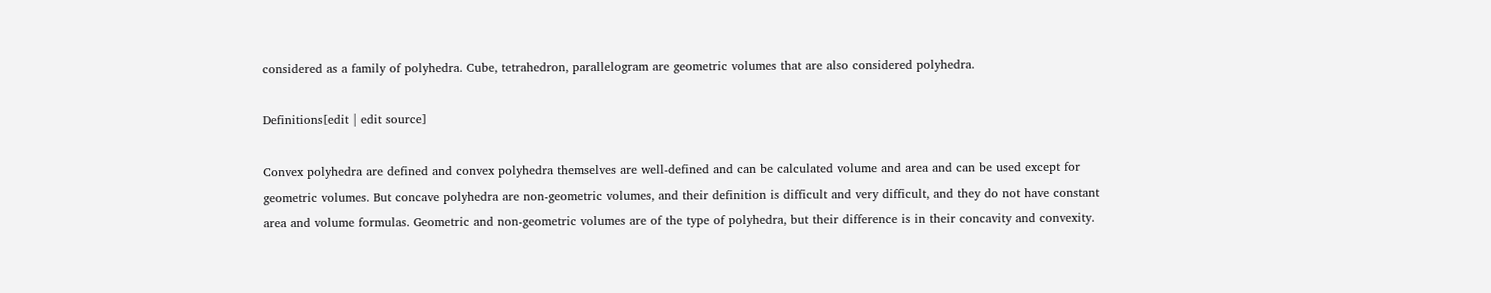considered as a family of polyhedra. Cube, tetrahedron, parallelogram are geometric volumes that are also considered polyhedra.

Definitions[edit | edit source]

Convex polyhedra are defined and convex polyhedra themselves are well-defined and can be calculated volume and area and can be used except for geometric volumes. But concave polyhedra are non-geometric volumes, and their definition is difficult and very difficult, and they do not have constant area and volume formulas. Geometric and non-geometric volumes are of the type of polyhedra, but their difference is in their concavity and convexity.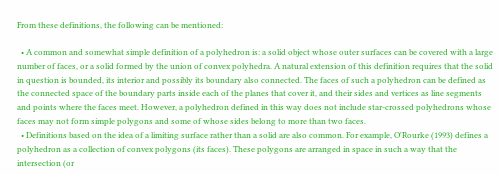From these definitions, the following can be mentioned:

  • A common and somewhat simple definition of a polyhedron is: a solid object whose outer surfaces can be covered with a large number of faces, or a solid formed by the union of convex polyhedra. A natural extension of this definition requires that the solid in question is bounded, its interior and possibly its boundary also connected. The faces of such a polyhedron can be defined as the connected space of the boundary parts inside each of the planes that cover it, and their sides and vertices as line segments and points where the faces meet. However, a polyhedron defined in this way does not include star-crossed polyhedrons whose faces may not form simple polygons and some of whose sides belong to more than two faces.
  • Definitions based on the idea of a limiting surface rather than a solid are also common. For example, O'Rourke (1993) defines a polyhedron as a collection of convex polygons (its faces). These polygons are arranged in space in such a way that the intersection (or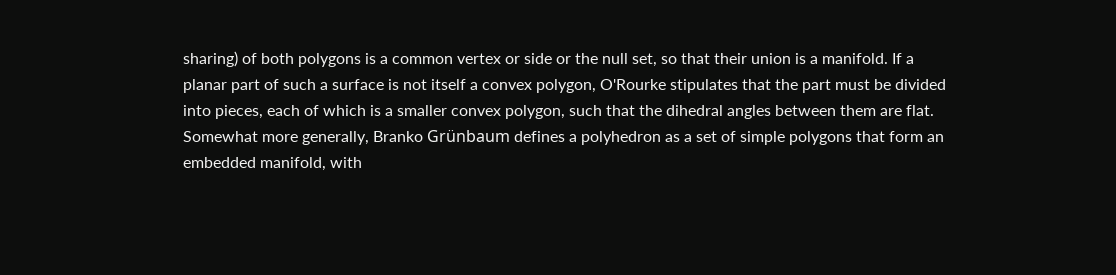sharing) of both polygons is a common vertex or side or the null set, so that their union is a manifold. If a planar part of such a surface is not itself a convex polygon, O'Rourke stipulates that the part must be divided into pieces, each of which is a smaller convex polygon, such that the dihedral angles between them are flat. Somewhat more generally, Branko Grünbaum defines a polyhedron as a set of simple polygons that form an embedded manifold, with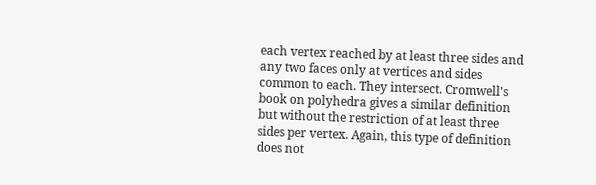each vertex reached by at least three sides and any two faces only at vertices and sides common to each. They intersect. Cromwell's book on polyhedra gives a similar definition but without the restriction of at least three sides per vertex. Again, this type of definition does not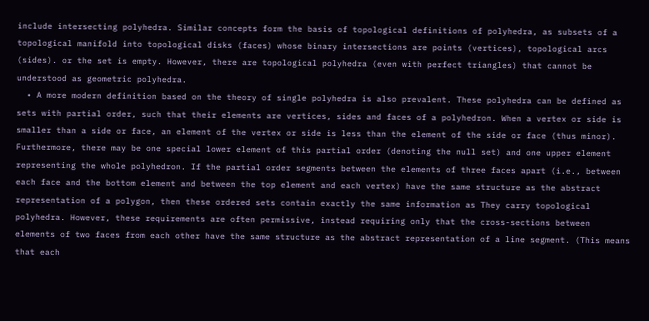include intersecting polyhedra. Similar concepts form the basis of topological definitions of polyhedra, as subsets of a topological manifold into topological disks (faces) whose binary intersections are points (vertices), topological arcs (sides). or the set is empty. However, there are topological polyhedra (even with perfect triangles) that cannot be understood as geometric polyhedra.
  • A more modern definition based on the theory of single polyhedra is also prevalent. These polyhedra can be defined as sets with partial order, such that their elements are vertices, sides and faces of a polyhedron. When a vertex or side is smaller than a side or face, an element of the vertex or side is less than the element of the side or face (thus minor). Furthermore, there may be one special lower element of this partial order (denoting the null set) and one upper element representing the whole polyhedron. If the partial order segments between the elements of three faces apart (i.e., between each face and the bottom element and between the top element and each vertex) have the same structure as the abstract representation of a polygon, then these ordered sets contain exactly the same information as They carry topological polyhedra. However, these requirements are often permissive, instead requiring only that the cross-sections between elements of two faces from each other have the same structure as the abstract representation of a line segment. (This means that each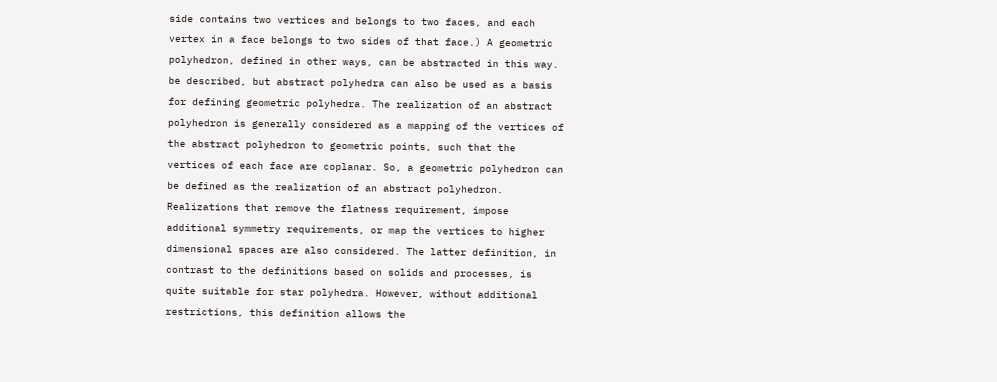side contains two vertices and belongs to two faces, and each vertex in a face belongs to two sides of that face.) A geometric polyhedron, defined in other ways, can be abstracted in this way. be described, but abstract polyhedra can also be used as a basis for defining geometric polyhedra. The realization of an abstract polyhedron is generally considered as a mapping of the vertices of the abstract polyhedron to geometric points, such that the vertices of each face are coplanar. So, a geometric polyhedron can be defined as the realization of an abstract polyhedron. Realizations that remove the flatness requirement, impose additional symmetry requirements, or map the vertices to higher dimensional spaces are also considered. The latter definition, in contrast to the definitions based on solids and processes, is quite suitable for star polyhedra. However, without additional restrictions, this definition allows the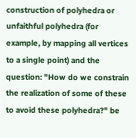construction of polyhedra or unfaithful polyhedra (for example, by mapping all vertices to a single point) and the question: "How do we constrain the realization of some of these to avoid these polyhedra?" be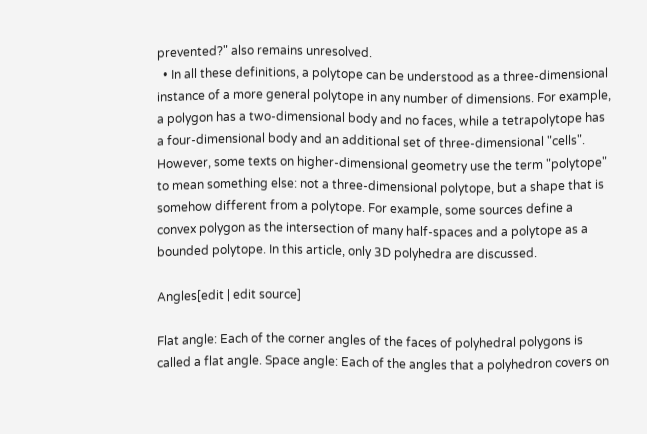prevented?" also remains unresolved.
  • In all these definitions, a polytope can be understood as a three-dimensional instance of a more general polytope in any number of dimensions. For example, a polygon has a two-dimensional body and no faces, while a tetrapolytope has a four-dimensional body and an additional set of three-dimensional "cells". However, some texts on higher-dimensional geometry use the term "polytope" to mean something else: not a three-dimensional polytope, but a shape that is somehow different from a polytope. For example, some sources define a convex polygon as the intersection of many half-spaces and a polytope as a bounded polytope. In this article, only 3D polyhedra are discussed.

Angles[edit | edit source]

Flat angle: Each of the corner angles of the faces of polyhedral polygons is called a flat angle. Space angle: Each of the angles that a polyhedron covers on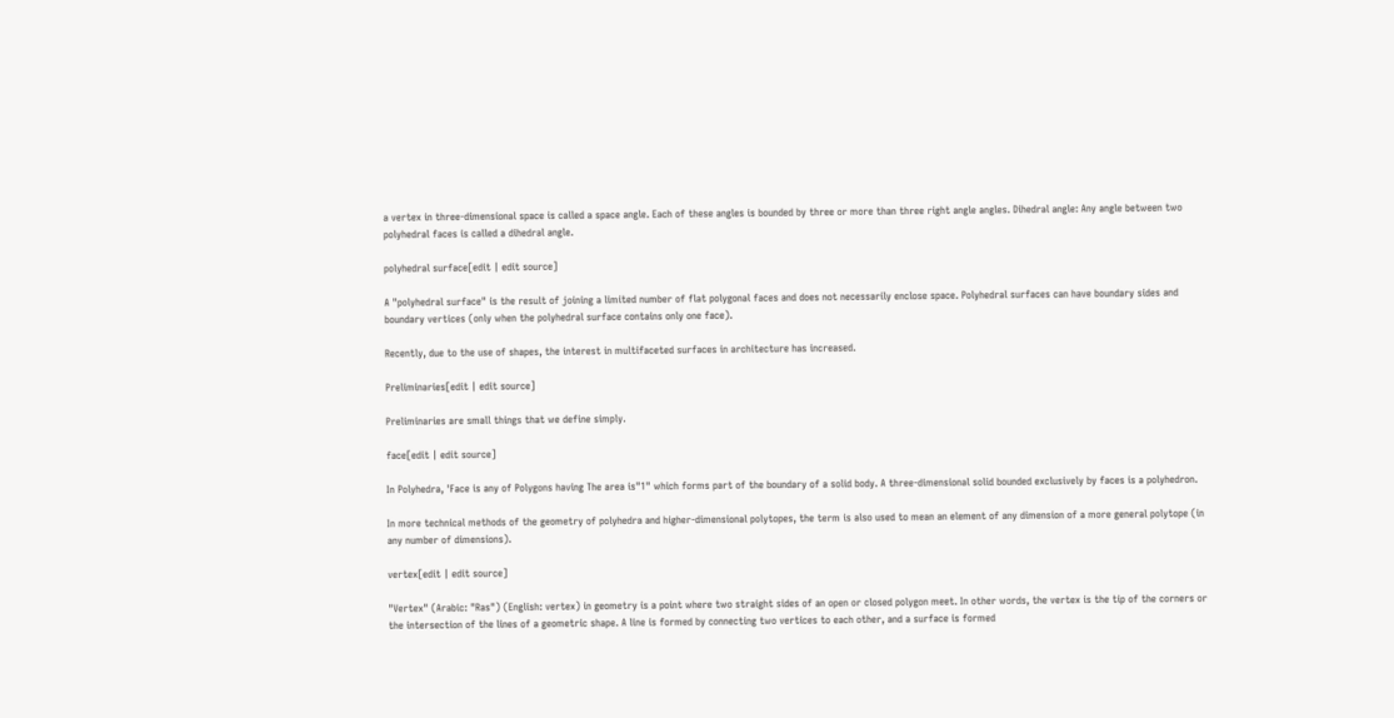a vertex in three-dimensional space is called a space angle. Each of these angles is bounded by three or more than three right angle angles. Dihedral angle: Any angle between two polyhedral faces is called a dihedral angle.

polyhedral surface[edit | edit source]

A "polyhedral surface" is the result of joining a limited number of flat polygonal faces and does not necessarily enclose space. Polyhedral surfaces can have boundary sides and boundary vertices (only when the polyhedral surface contains only one face).

Recently, due to the use of shapes, the interest in multifaceted surfaces in architecture has increased.

Preliminaries[edit | edit source]

Preliminaries are small things that we define simply.

face[edit | edit source]

In Polyhedra, 'Face is any of Polygons having The area is"1" which forms part of the boundary of a solid body. A three-dimensional solid bounded exclusively by faces is a polyhedron.

In more technical methods of the geometry of polyhedra and higher-dimensional polytopes, the term is also used to mean an element of any dimension of a more general polytope (in any number of dimensions).

vertex[edit | edit source]

"Vertex" (Arabic: "Ras") (English: vertex) in geometry is a point where two straight sides of an open or closed polygon meet. In other words, the vertex is the tip of the corners or the intersection of the lines of a geometric shape. A line is formed by connecting two vertices to each other, and a surface is formed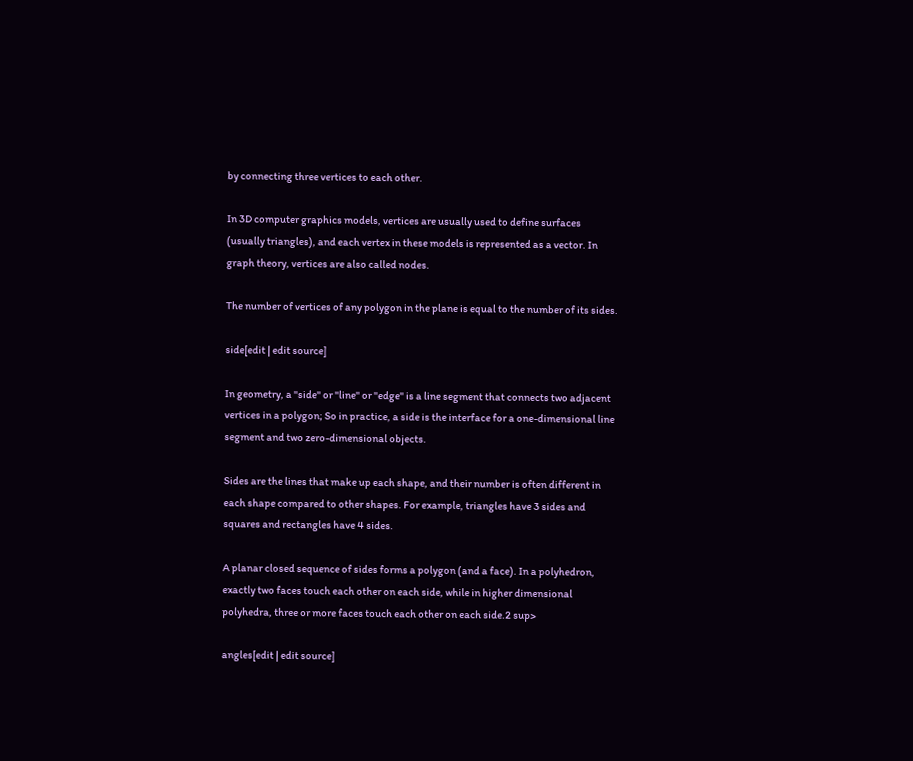by connecting three vertices to each other.

In 3D computer graphics models, vertices are usually used to define surfaces (usually triangles), and each vertex in these models is represented as a vector. In graph theory, vertices are also called nodes.

The number of vertices of any polygon in the plane is equal to the number of its sides.

side[edit | edit source]

In geometry, a "side" or "line" or "edge" is a line segment that connects two adjacent vertices in a polygon; So in practice, a side is the interface for a one-dimensional line segment and two zero-dimensional objects.

Sides are the lines that make up each shape, and their number is often different in each shape compared to other shapes. For example, triangles have 3 sides and squares and rectangles have 4 sides.

A planar closed sequence of sides forms a polygon (and a face). In a polyhedron, exactly two faces touch each other on each side, while in higher dimensional polyhedra, three or more faces touch each other on each side.2 sup>

angles[edit | edit source]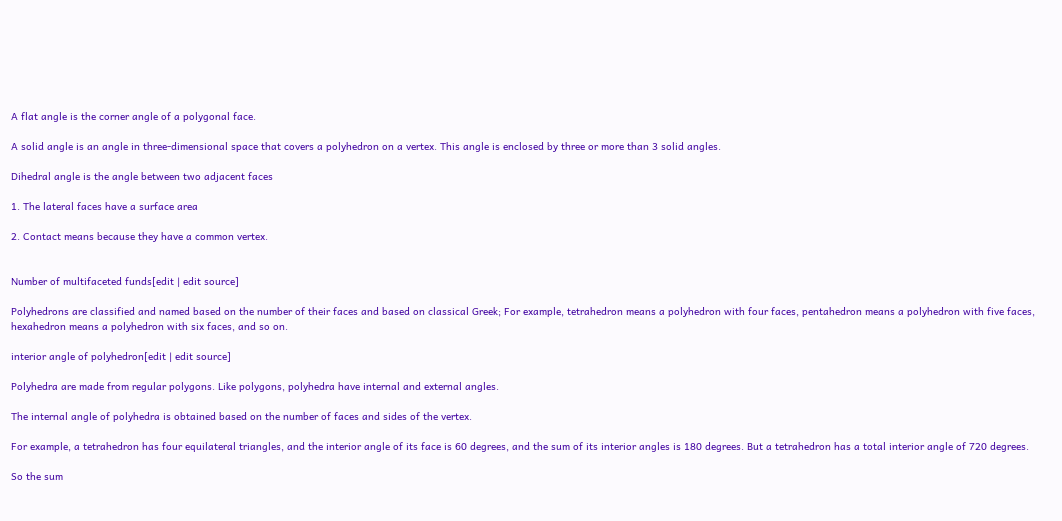A flat angle is the corner angle of a polygonal face.

A solid angle is an angle in three-dimensional space that covers a polyhedron on a vertex. This angle is enclosed by three or more than 3 solid angles.

Dihedral angle is the angle between two adjacent faces

1. The lateral faces have a surface area

2. Contact means because they have a common vertex.


Number of multifaceted funds[edit | edit source]

Polyhedrons are classified and named based on the number of their faces and based on classical Greek; For example, tetrahedron means a polyhedron with four faces, pentahedron means a polyhedron with five faces, hexahedron means a polyhedron with six faces, and so on.

interior angle of polyhedron[edit | edit source]

Polyhedra are made from regular polygons. Like polygons, polyhedra have internal and external angles.

The internal angle of polyhedra is obtained based on the number of faces and sides of the vertex.

For example, a tetrahedron has four equilateral triangles, and the interior angle of its face is 60 degrees, and the sum of its interior angles is 180 degrees. But a tetrahedron has a total interior angle of 720 degrees.

So the sum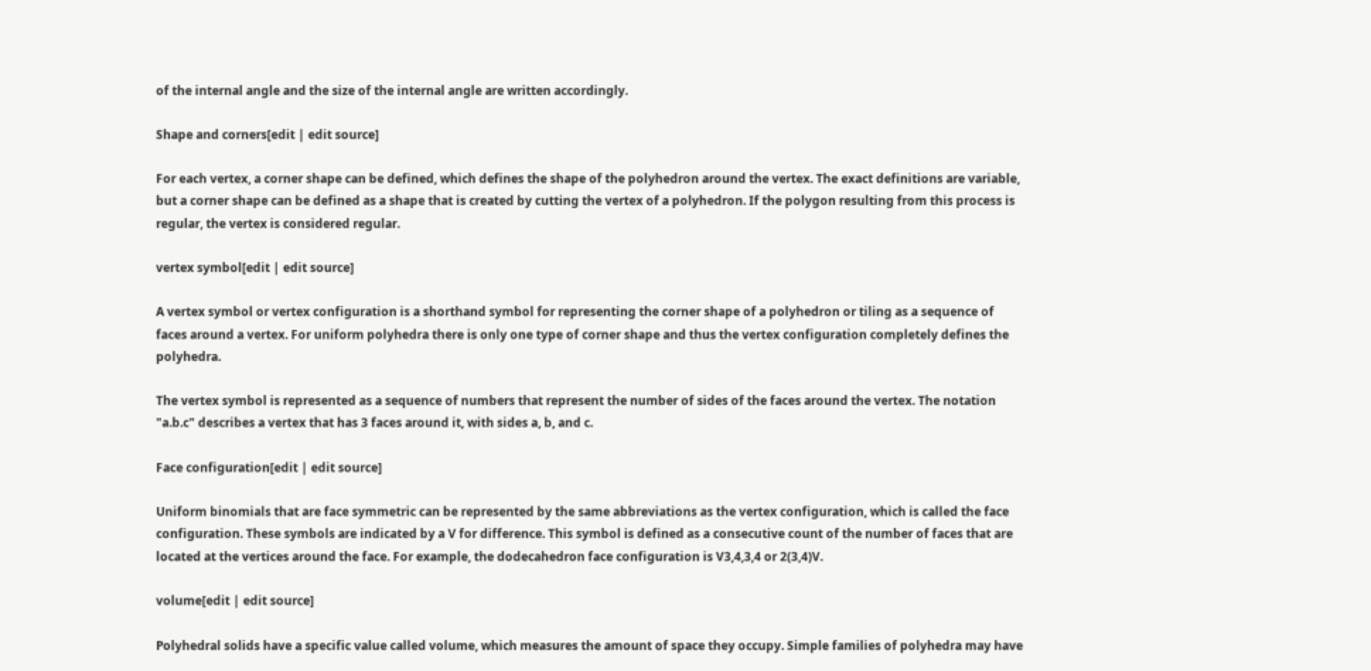of the internal angle and the size of the internal angle are written accordingly.

Shape and corners[edit | edit source]

For each vertex, a corner shape can be defined, which defines the shape of the polyhedron around the vertex. The exact definitions are variable, but a corner shape can be defined as a shape that is created by cutting the vertex of a polyhedron. If the polygon resulting from this process is regular, the vertex is considered regular.

vertex symbol[edit | edit source]

A vertex symbol or vertex configuration is a shorthand symbol for representing the corner shape of a polyhedron or tiling as a sequence of faces around a vertex. For uniform polyhedra there is only one type of corner shape and thus the vertex configuration completely defines the polyhedra.

The vertex symbol is represented as a sequence of numbers that represent the number of sides of the faces around the vertex. The notation "a.b.c" describes a vertex that has 3 faces around it, with sides a, b, and c.

Face configuration[edit | edit source]

Uniform binomials that are face symmetric can be represented by the same abbreviations as the vertex configuration, which is called the face configuration. These symbols are indicated by a V for difference. This symbol is defined as a consecutive count of the number of faces that are located at the vertices around the face. For example, the dodecahedron face configuration is V3,4,3,4 or 2(3,4)V.

volume[edit | edit source]

Polyhedral solids have a specific value called volume, which measures the amount of space they occupy. Simple families of polyhedra may have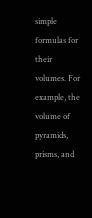simple formulas for their volumes. For example, the volume of pyramids, prisms, and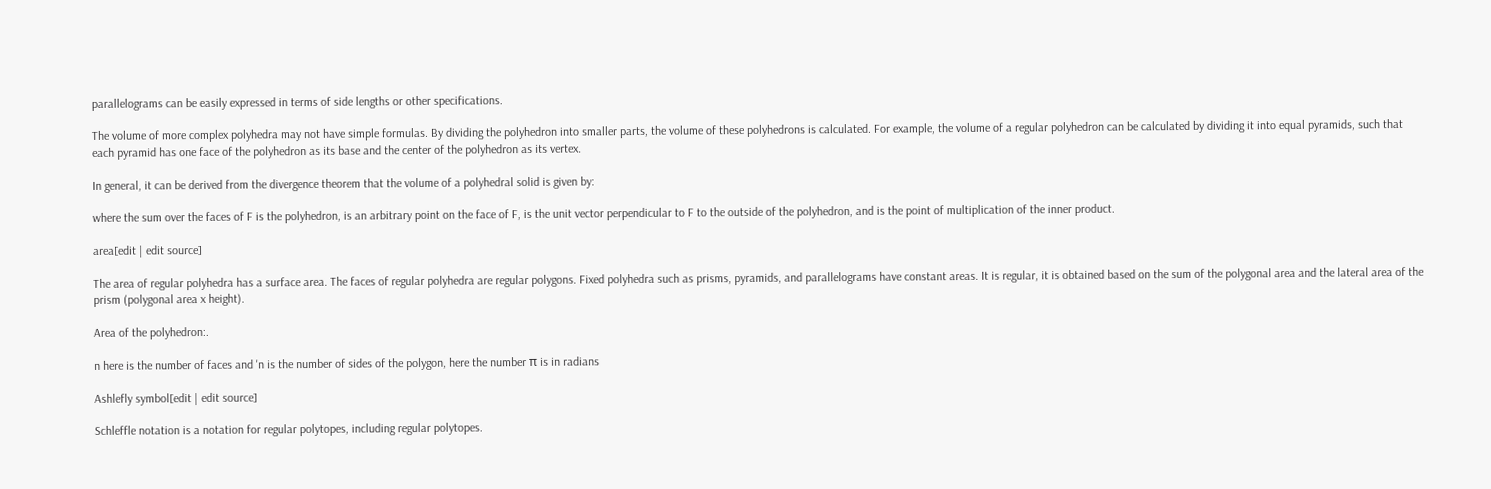parallelograms can be easily expressed in terms of side lengths or other specifications.

The volume of more complex polyhedra may not have simple formulas. By dividing the polyhedron into smaller parts, the volume of these polyhedrons is calculated. For example, the volume of a regular polyhedron can be calculated by dividing it into equal pyramids, such that each pyramid has one face of the polyhedron as its base and the center of the polyhedron as its vertex.

In general, it can be derived from the divergence theorem that the volume of a polyhedral solid is given by:

where the sum over the faces of F is the polyhedron, is an arbitrary point on the face of F, is the unit vector perpendicular to F to the outside of the polyhedron, and is the point of multiplication of the inner product.

area[edit | edit source]

The area of regular polyhedra has a surface area. The faces of regular polyhedra are regular polygons. Fixed polyhedra such as prisms, pyramids, and parallelograms have constant areas. It is regular, it is obtained based on the sum of the polygonal area and the lateral area of the prism (polygonal area x height).

Area of the polyhedron:.

n here is the number of faces and 'n is the number of sides of the polygon, here the number π is in radians

Ashlefly symbol[edit | edit source]

Schleffle notation is a notation for regular polytopes, including regular polytopes.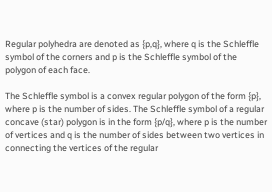Regular polyhedra are denoted as {p,q}, where q is the Schleffle symbol of the corners and p is the Schleffle symbol of the polygon of each face.

The Schleffle symbol is a convex regular polygon of the form {p}, where p is the number of sides. The Schleffle symbol of a regular concave (star) polygon is in the form {p/q}, where p is the number of vertices and q is the number of sides between two vertices in connecting the vertices of the regular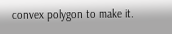convex polygon to make it.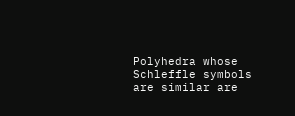Polyhedra whose Schleffle symbols are similar are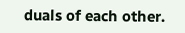duals of each other.